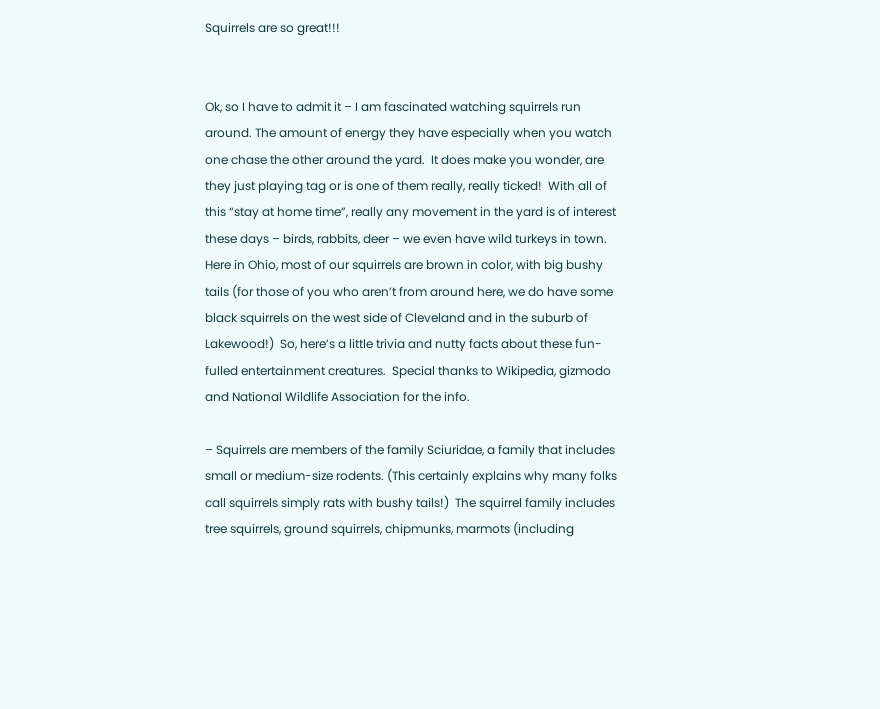Squirrels are so great!!!


Ok, so I have to admit it – I am fascinated watching squirrels run around. The amount of energy they have especially when you watch one chase the other around the yard.  It does make you wonder, are they just playing tag or is one of them really, really ticked!  With all of this “stay at home time”, really any movement in the yard is of interest these days – birds, rabbits, deer – we even have wild turkeys in town. Here in Ohio, most of our squirrels are brown in color, with big bushy tails (for those of you who aren’t from around here, we do have some black squirrels on the west side of Cleveland and in the suburb of Lakewood!)  So, here’s a little trivia and nutty facts about these fun-fulled entertainment creatures.  Special thanks to Wikipedia, gizmodo and National Wildlife Association for the info.

– Squirrels are members of the family Sciuridae, a family that includes small or medium-size rodents. (This certainly explains why many folks call squirrels simply rats with bushy tails!)  The squirrel family includes tree squirrels, ground squirrels, chipmunks, marmots (including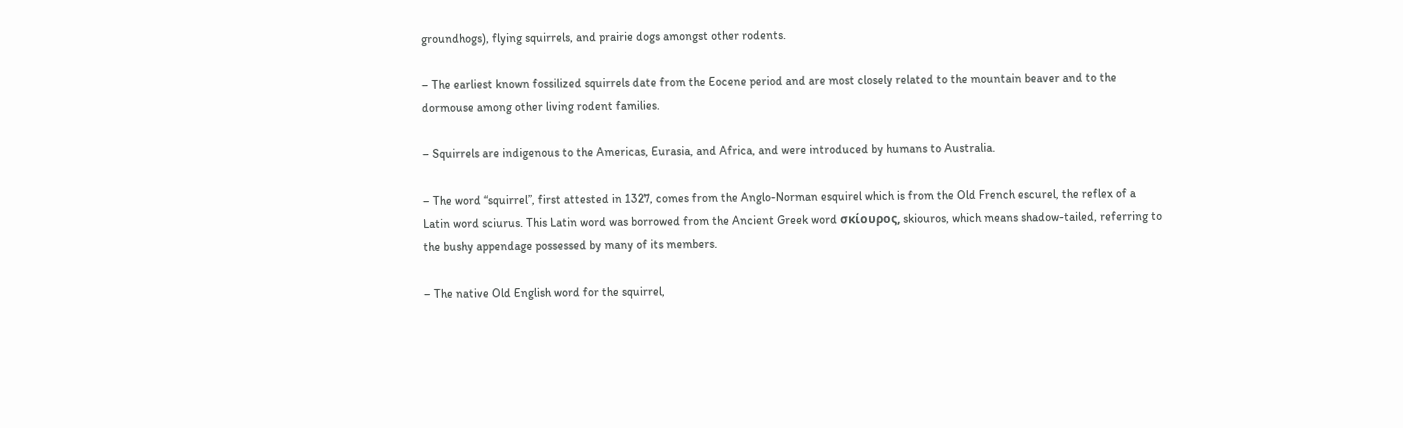groundhogs), flying squirrels, and prairie dogs amongst other rodents.

– The earliest known fossilized squirrels date from the Eocene period and are most closely related to the mountain beaver and to the dormouse among other living rodent families.

– Squirrels are indigenous to the Americas, Eurasia, and Africa, and were introduced by humans to Australia.

– The word “squirrel”, first attested in 1327, comes from the Anglo-Norman esquirel which is from the Old French escurel, the reflex of a Latin word sciurus. This Latin word was borrowed from the Ancient Greek word σκίουρος, skiouros, which means shadow-tailed, referring to the bushy appendage possessed by many of its members.

– The native Old English word for the squirrel,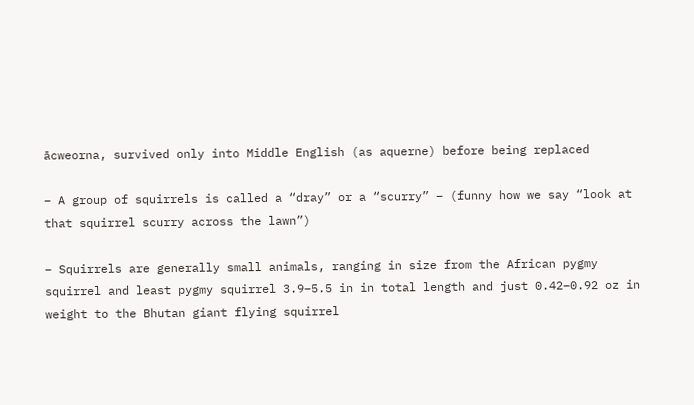ācweorna, survived only into Middle English (as aquerne) before being replaced

– A group of squirrels is called a “dray” or a “scurry” – (funny how we say “look at that squirrel scurry across the lawn”)

– Squirrels are generally small animals, ranging in size from the African pygmy squirrel and least pygmy squirrel 3.9–5.5 in in total length and just 0.42–0.92 oz in weight to the Bhutan giant flying squirrel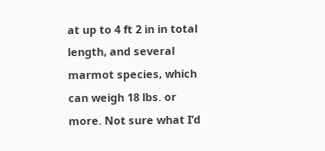at up to 4 ft 2 in in total length, and several marmot species, which can weigh 18 lbs. or more. Not sure what I’d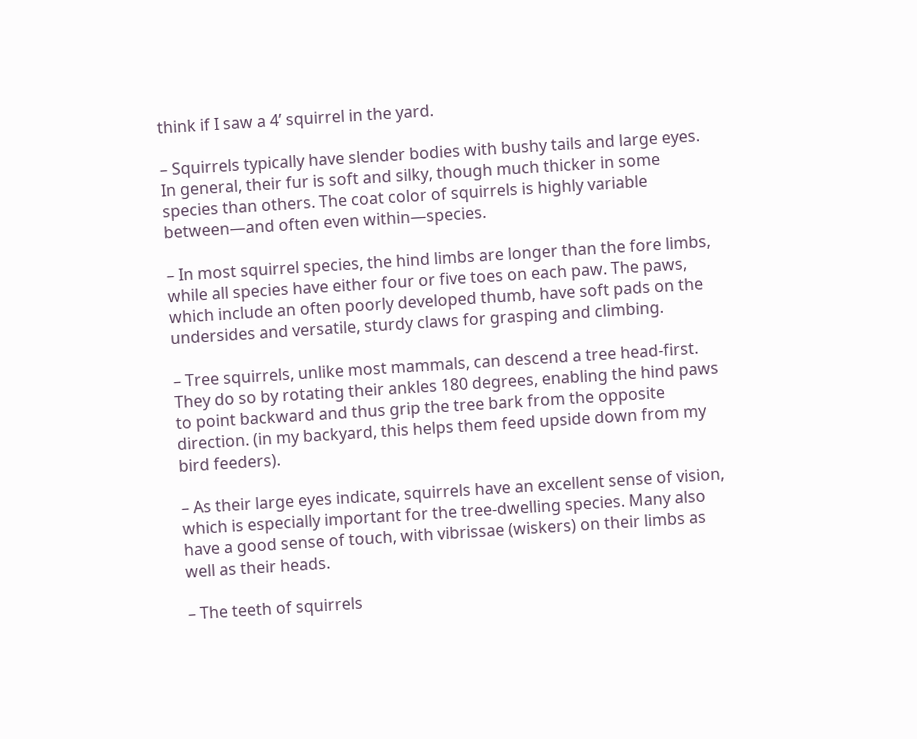think if I saw a 4’ squirrel in the yard.

– Squirrels typically have slender bodies with bushy tails and large eyes. In general, their fur is soft and silky, though much thicker in some species than others. The coat color of squirrels is highly variable between—and often even within—species.

– In most squirrel species, the hind limbs are longer than the fore limbs, while all species have either four or five toes on each paw. The paws, which include an often poorly developed thumb, have soft pads on the undersides and versatile, sturdy claws for grasping and climbing.

– Tree squirrels, unlike most mammals, can descend a tree head-first. They do so by rotating their ankles 180 degrees, enabling the hind paws to point backward and thus grip the tree bark from the opposite direction. (in my backyard, this helps them feed upside down from my bird feeders).

– As their large eyes indicate, squirrels have an excellent sense of vision, which is especially important for the tree-dwelling species. Many also have a good sense of touch, with vibrissae (wiskers) on their limbs as well as their heads.

– The teeth of squirrels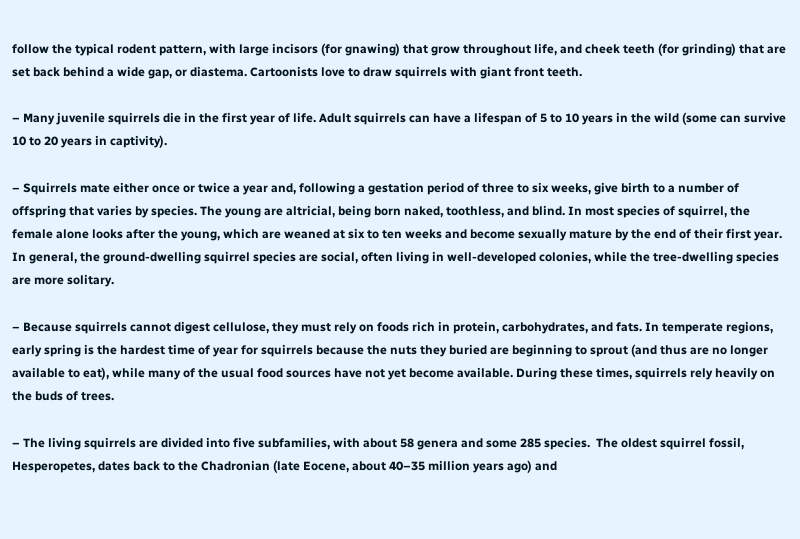follow the typical rodent pattern, with large incisors (for gnawing) that grow throughout life, and cheek teeth (for grinding) that are set back behind a wide gap, or diastema. Cartoonists love to draw squirrels with giant front teeth.

– Many juvenile squirrels die in the first year of life. Adult squirrels can have a lifespan of 5 to 10 years in the wild (some can survive 10 to 20 years in captivity).

– Squirrels mate either once or twice a year and, following a gestation period of three to six weeks, give birth to a number of offspring that varies by species. The young are altricial, being born naked, toothless, and blind. In most species of squirrel, the female alone looks after the young, which are weaned at six to ten weeks and become sexually mature by the end of their first year. In general, the ground-dwelling squirrel species are social, often living in well-developed colonies, while the tree-dwelling species are more solitary.

– Because squirrels cannot digest cellulose, they must rely on foods rich in protein, carbohydrates, and fats. In temperate regions, early spring is the hardest time of year for squirrels because the nuts they buried are beginning to sprout (and thus are no longer available to eat), while many of the usual food sources have not yet become available. During these times, squirrels rely heavily on the buds of trees.

– The living squirrels are divided into five subfamilies, with about 58 genera and some 285 species.  The oldest squirrel fossil, Hesperopetes, dates back to the Chadronian (late Eocene, about 40–35 million years ago) and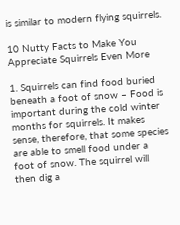is similar to modern flying squirrels.

10 Nutty Facts to Make You Appreciate Squirrels Even More

1. Squirrels can find food buried beneath a foot of snow – Food is important during the cold winter months for squirrels. It makes sense, therefore, that some species are able to smell food under a foot of snow. The squirrel will then dig a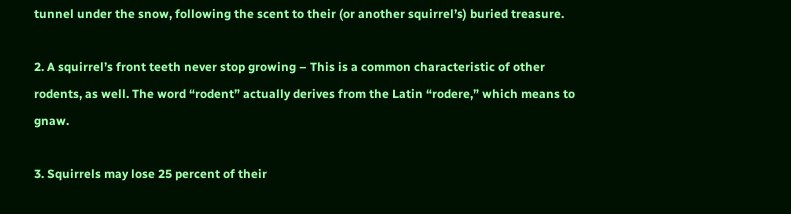tunnel under the snow, following the scent to their (or another squirrel’s) buried treasure.

2. A squirrel’s front teeth never stop growing – This is a common characteristic of other rodents, as well. The word “rodent” actually derives from the Latin “rodere,” which means to gnaw.

3. Squirrels may lose 25 percent of their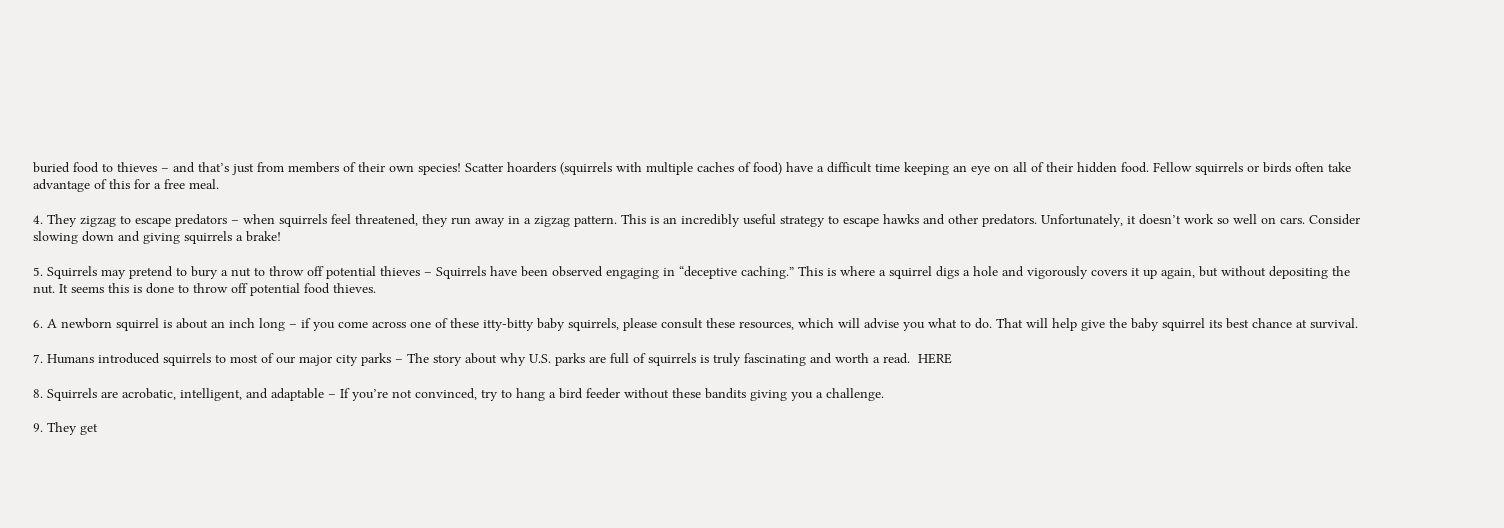buried food to thieves – and that’s just from members of their own species! Scatter hoarders (squirrels with multiple caches of food) have a difficult time keeping an eye on all of their hidden food. Fellow squirrels or birds often take advantage of this for a free meal.

4. They zigzag to escape predators – when squirrels feel threatened, they run away in a zigzag pattern. This is an incredibly useful strategy to escape hawks and other predators. Unfortunately, it doesn’t work so well on cars. Consider slowing down and giving squirrels a brake!

5. Squirrels may pretend to bury a nut to throw off potential thieves – Squirrels have been observed engaging in “deceptive caching.” This is where a squirrel digs a hole and vigorously covers it up again, but without depositing the nut. It seems this is done to throw off potential food thieves.

6. A newborn squirrel is about an inch long – if you come across one of these itty-bitty baby squirrels, please consult these resources, which will advise you what to do. That will help give the baby squirrel its best chance at survival.

7. Humans introduced squirrels to most of our major city parks – The story about why U.S. parks are full of squirrels is truly fascinating and worth a read.  HERE

8. Squirrels are acrobatic, intelligent, and adaptable – If you’re not convinced, try to hang a bird feeder without these bandits giving you a challenge.

9. They get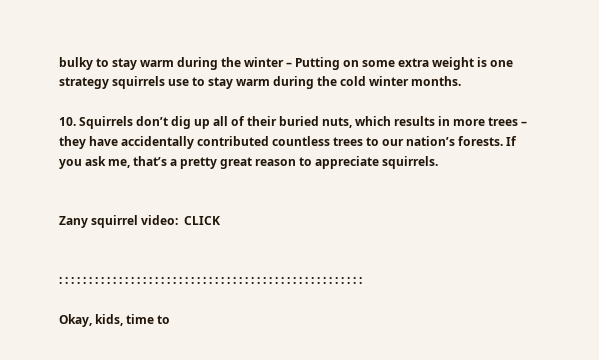bulky to stay warm during the winter – Putting on some extra weight is one strategy squirrels use to stay warm during the cold winter months.

10. Squirrels don’t dig up all of their buried nuts, which results in more trees – they have accidentally contributed countless trees to our nation’s forests. If you ask me, that’s a pretty great reason to appreciate squirrels.


Zany squirrel video:  CLICK


: : : : : : : : : : : : : : : : : : : : : : : : : : : : : : : : : : : : : : : : : : : : : : : : : : :

Okay, kids, time to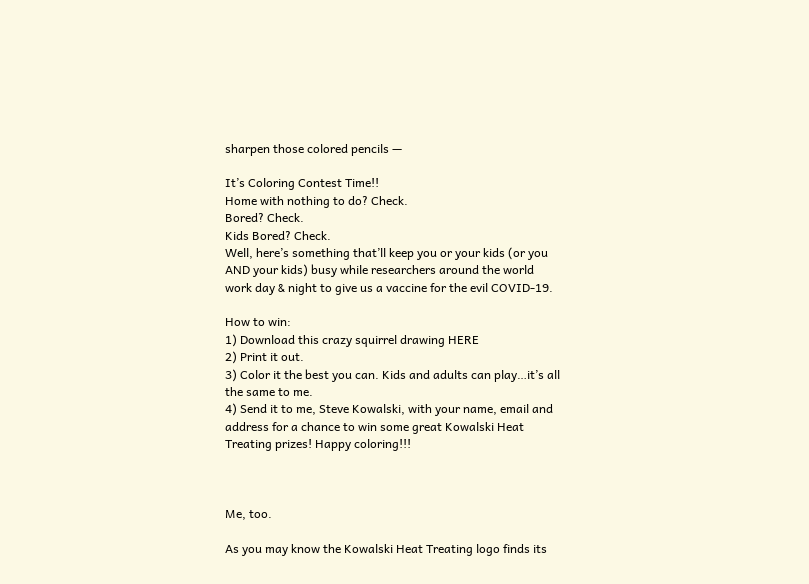sharpen those colored pencils —

It’s Coloring Contest Time!!
Home with nothing to do? Check.
Bored? Check.
Kids Bored? Check.
Well, here’s something that’ll keep you or your kids (or you AND your kids) busy while researchers around the world work day & night to give us a vaccine for the evil COVID-19.

How to win:
1) Download this crazy squirrel drawing HERE
2) Print it out.
3) Color it the best you can. Kids and adults can play…it’s all the same to me.
4) Send it to me, Steve Kowalski, with your name, email and address for a chance to win some great Kowalski Heat Treating prizes! Happy coloring!!!



Me, too.

As you may know the Kowalski Heat Treating logo finds its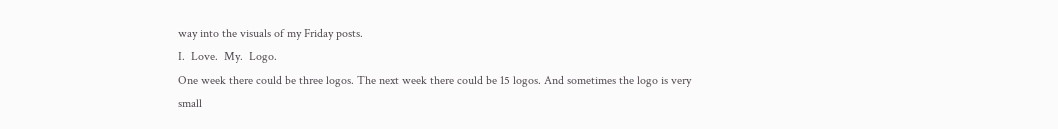way into the visuals of my Friday posts.
I.  Love.  My.  Logo.
One week there could be three logos. The next week there could be 15 logos. And sometimes the logo is very small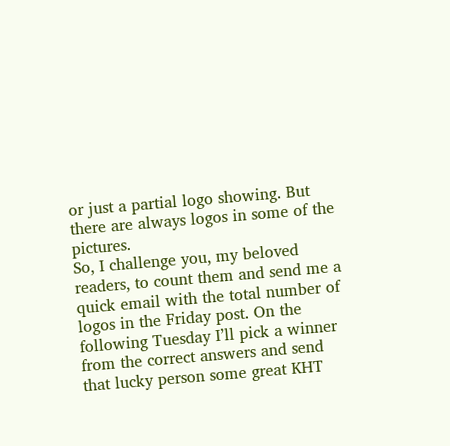or just a partial logo showing. But there are always logos in some of the pictures.
So, I challenge you, my beloved readers, to count them and send me a quick email with the total number of logos in the Friday post. On the following Tuesday I’ll pick a winner from the correct answers and send that lucky person some great KHT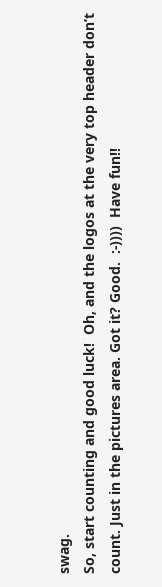swag.
So, start counting and good luck!  Oh, and the logos at the very top header don’t count. Just in the pictures area. Got it? Good.  :-))))  Have fun!!